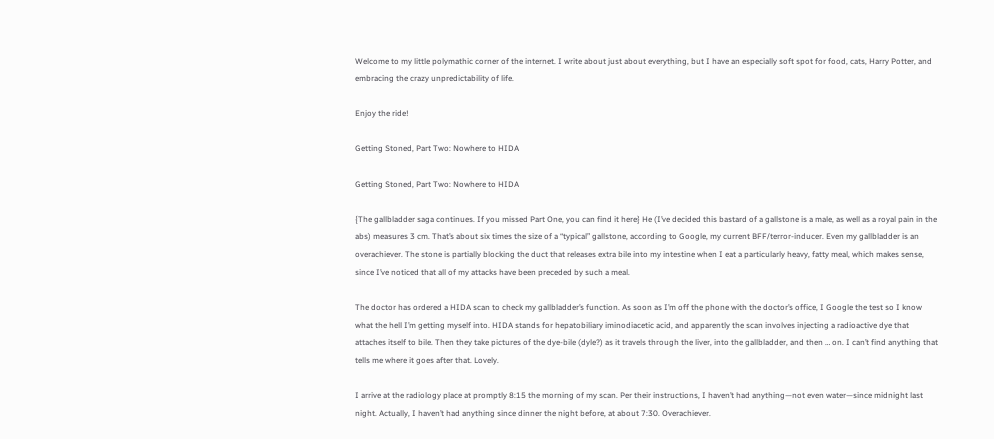Welcome to my little polymathic corner of the internet. I write about just about everything, but I have an especially soft spot for food, cats, Harry Potter, and embracing the crazy unpredictability of life.

Enjoy the ride!

Getting Stoned, Part Two: Nowhere to HIDA

Getting Stoned, Part Two: Nowhere to HIDA

{The gallbladder saga continues. If you missed Part One, you can find it here} He (I’ve decided this bastard of a gallstone is a male, as well as a royal pain in the abs) measures 3 cm. That’s about six times the size of a “typical” gallstone, according to Google, my current BFF/terror-inducer. Even my gallbladder is an overachiever. The stone is partially blocking the duct that releases extra bile into my intestine when I eat a particularly heavy, fatty meal, which makes sense, since I’ve noticed that all of my attacks have been preceded by such a meal.

The doctor has ordered a HIDA scan to check my gallbladder’s function. As soon as I’m off the phone with the doctor’s office, I Google the test so I know what the hell I’m getting myself into. HIDA stands for hepatobiliary iminodiacetic acid, and apparently the scan involves injecting a radioactive dye that attaches itself to bile. Then they take pictures of the dye-bile (dyle?) as it travels through the liver, into the gallbladder, and then … on. I can’t find anything that tells me where it goes after that. Lovely.

I arrive at the radiology place at promptly 8:15 the morning of my scan. Per their instructions, I haven’t had anything—not even water—since midnight last night. Actually, I haven’t had anything since dinner the night before, at about 7:30. Overachiever.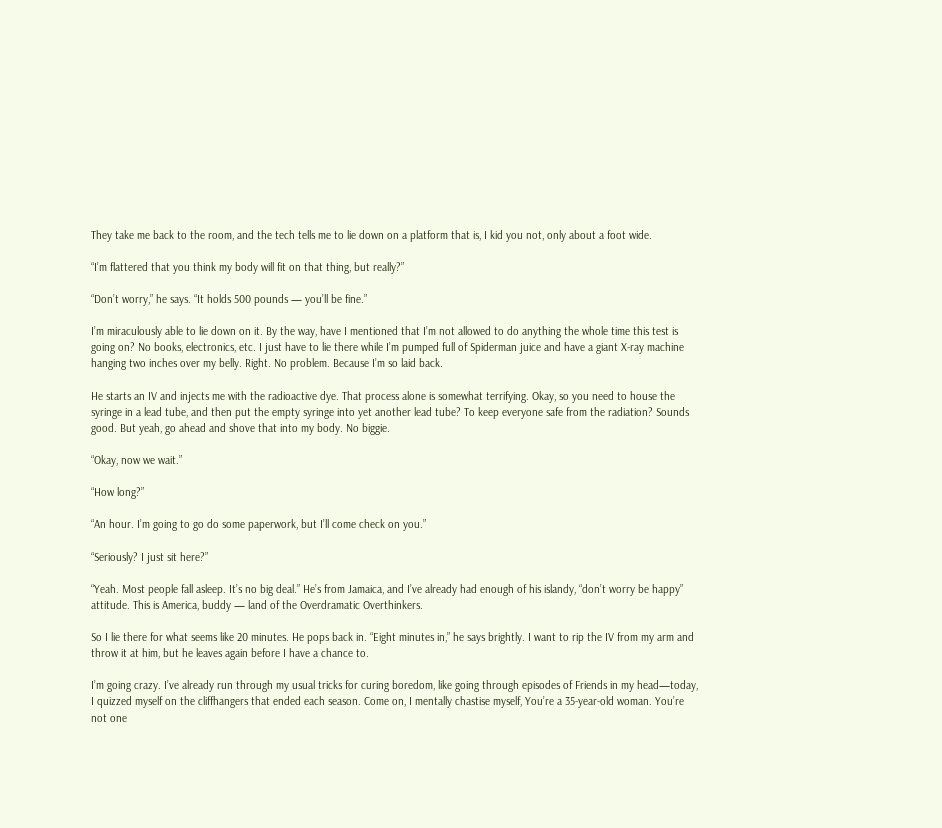They take me back to the room, and the tech tells me to lie down on a platform that is, I kid you not, only about a foot wide.

“I’m flattered that you think my body will fit on that thing, but really?”

“Don’t worry,” he says. “It holds 500 pounds — you’ll be fine.”

I’m miraculously able to lie down on it. By the way, have I mentioned that I’m not allowed to do anything the whole time this test is going on? No books, electronics, etc. I just have to lie there while I’m pumped full of Spiderman juice and have a giant X-ray machine hanging two inches over my belly. Right. No problem. Because I’m so laid back.

He starts an IV and injects me with the radioactive dye. That process alone is somewhat terrifying. Okay, so you need to house the syringe in a lead tube, and then put the empty syringe into yet another lead tube? To keep everyone safe from the radiation? Sounds good. But yeah, go ahead and shove that into my body. No biggie.

“Okay, now we wait.”

“How long?”

“An hour. I’m going to go do some paperwork, but I’ll come check on you.”

“Seriously? I just sit here?”

“Yeah. Most people fall asleep. It’s no big deal.” He’s from Jamaica, and I’ve already had enough of his islandy, “don’t worry be happy” attitude. This is America, buddy — land of the Overdramatic Overthinkers.

So I lie there for what seems like 20 minutes. He pops back in. “Eight minutes in,” he says brightly. I want to rip the IV from my arm and throw it at him, but he leaves again before I have a chance to.

I’m going crazy. I’ve already run through my usual tricks for curing boredom, like going through episodes of Friends in my head—today, I quizzed myself on the cliffhangers that ended each season. Come on, I mentally chastise myself, You’re a 35-year-old woman. You’re not one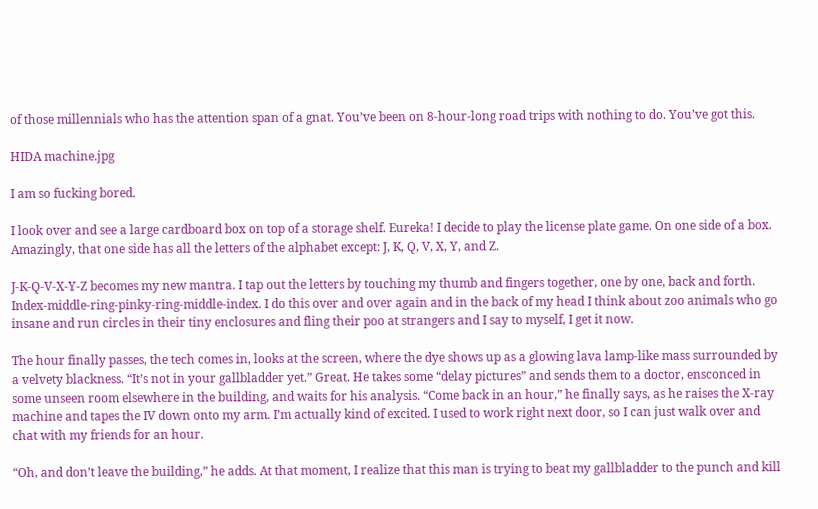of those millennials who has the attention span of a gnat. You’ve been on 8-hour-long road trips with nothing to do. You’ve got this.

HIDA machine.jpg

I am so fucking bored.

I look over and see a large cardboard box on top of a storage shelf. Eureka! I decide to play the license plate game. On one side of a box. Amazingly, that one side has all the letters of the alphabet except: J, K, Q, V, X, Y, and Z.

J-K-Q-V-X-Y-Z becomes my new mantra. I tap out the letters by touching my thumb and fingers together, one by one, back and forth. Index-middle-ring-pinky-ring-middle-index. I do this over and over again and in the back of my head I think about zoo animals who go insane and run circles in their tiny enclosures and fling their poo at strangers and I say to myself, I get it now.

The hour finally passes, the tech comes in, looks at the screen, where the dye shows up as a glowing lava lamp-like mass surrounded by a velvety blackness. “It’s not in your gallbladder yet.” Great. He takes some “delay pictures” and sends them to a doctor, ensconced in some unseen room elsewhere in the building, and waits for his analysis. “Come back in an hour,” he finally says, as he raises the X-ray machine and tapes the IV down onto my arm. I’m actually kind of excited. I used to work right next door, so I can just walk over and chat with my friends for an hour.

“Oh, and don’t leave the building,” he adds. At that moment, I realize that this man is trying to beat my gallbladder to the punch and kill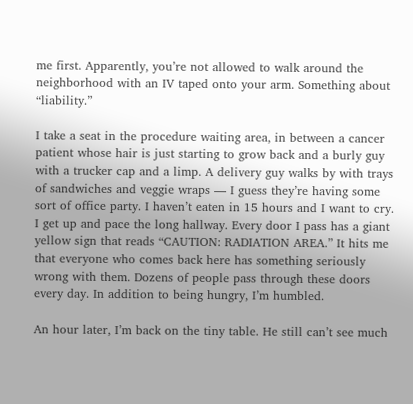me first. Apparently, you’re not allowed to walk around the neighborhood with an IV taped onto your arm. Something about “liability.”

I take a seat in the procedure waiting area, in between a cancer patient whose hair is just starting to grow back and a burly guy with a trucker cap and a limp. A delivery guy walks by with trays of sandwiches and veggie wraps — I guess they’re having some sort of office party. I haven’t eaten in 15 hours and I want to cry. I get up and pace the long hallway. Every door I pass has a giant yellow sign that reads “CAUTION: RADIATION AREA.” It hits me that everyone who comes back here has something seriously wrong with them. Dozens of people pass through these doors every day. In addition to being hungry, I’m humbled.

An hour later, I’m back on the tiny table. He still can’t see much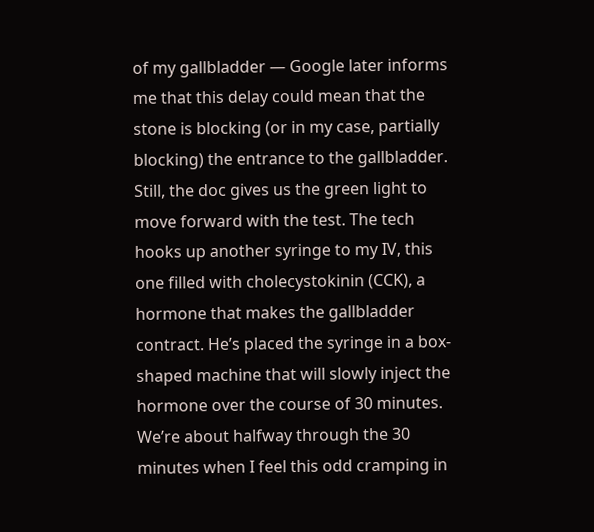of my gallbladder — Google later informs me that this delay could mean that the stone is blocking (or in my case, partially blocking) the entrance to the gallbladder. Still, the doc gives us the green light to move forward with the test. The tech hooks up another syringe to my IV, this one filled with cholecystokinin (CCK), a hormone that makes the gallbladder contract. He’s placed the syringe in a box-shaped machine that will slowly inject the hormone over the course of 30 minutes. We’re about halfway through the 30 minutes when I feel this odd cramping in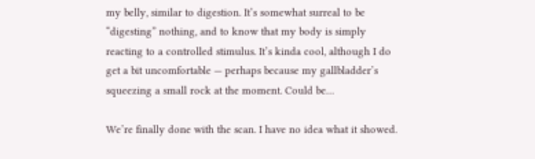my belly, similar to digestion. It’s somewhat surreal to be “digesting” nothing, and to know that my body is simply reacting to a controlled stimulus. It’s kinda cool, although I do get a bit uncomfortable — perhaps because my gallbladder’s squeezing a small rock at the moment. Could be…

We’re finally done with the scan. I have no idea what it showed.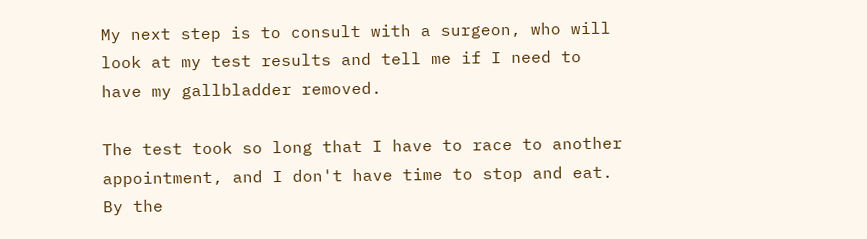My next step is to consult with a surgeon, who will look at my test results and tell me if I need to have my gallbladder removed.

The test took so long that I have to race to another appointment, and I don't have time to stop and eat. By the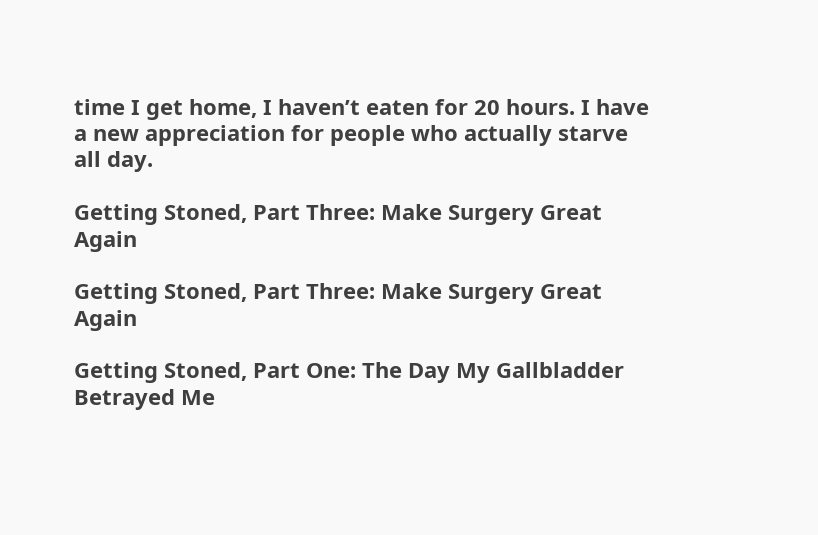time I get home, I haven’t eaten for 20 hours. I have a new appreciation for people who actually starve all day.

Getting Stoned, Part Three: Make Surgery Great Again

Getting Stoned, Part Three: Make Surgery Great Again

Getting Stoned, Part One: The Day My Gallbladder Betrayed Me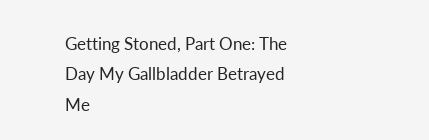Getting Stoned, Part One: The Day My Gallbladder Betrayed Me